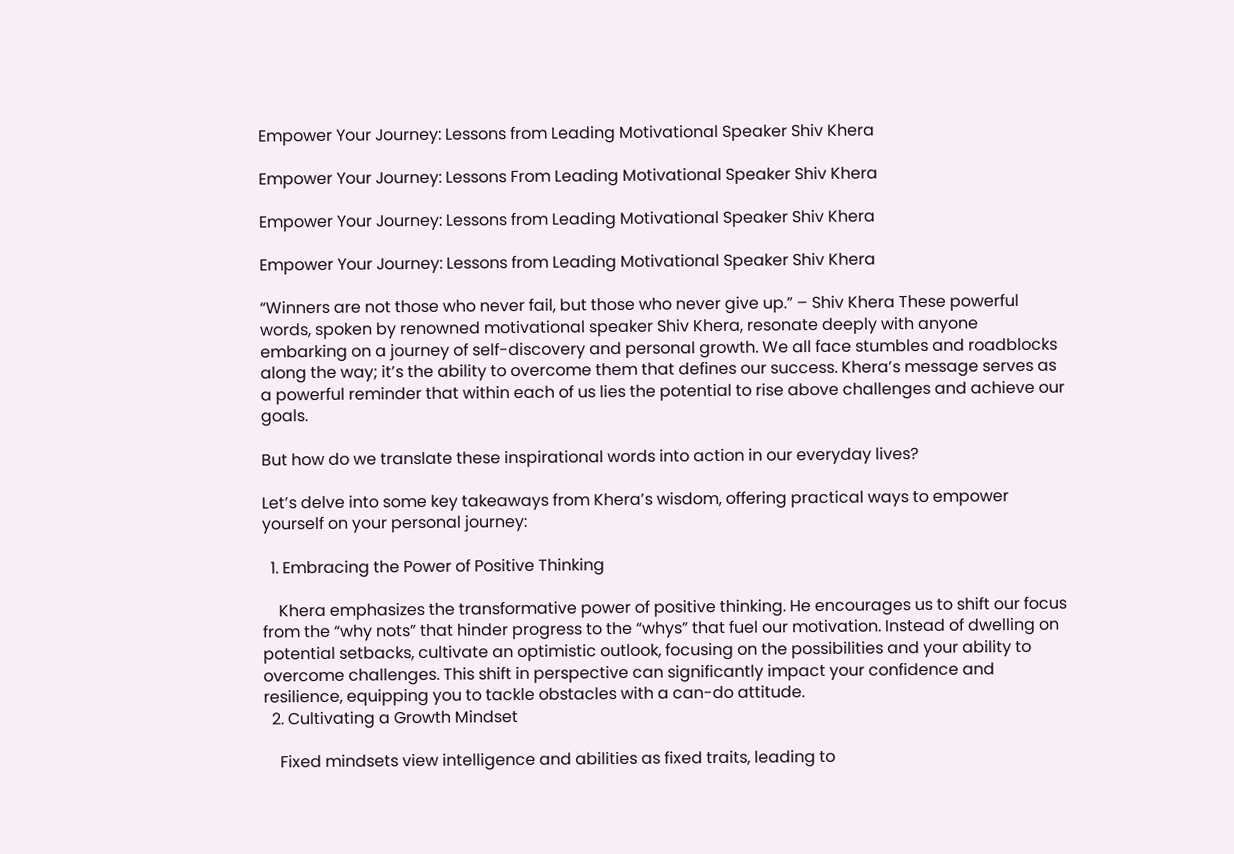Empower Your Journey: Lessons from Leading Motivational Speaker Shiv Khera

Empower Your Journey: Lessons From Leading Motivational Speaker Shiv Khera

Empower Your Journey: Lessons from Leading Motivational Speaker Shiv Khera

Empower Your Journey: Lessons from Leading Motivational Speaker Shiv Khera

“Winners are not those who never fail, but those who never give up.” – Shiv Khera These powerful words, spoken by renowned motivational speaker Shiv Khera, resonate deeply with anyone embarking on a journey of self-discovery and personal growth. We all face stumbles and roadblocks along the way; it’s the ability to overcome them that defines our success. Khera’s message serves as a powerful reminder that within each of us lies the potential to rise above challenges and achieve our goals.

But how do we translate these inspirational words into action in our everyday lives?

Let’s delve into some key takeaways from Khera’s wisdom, offering practical ways to empower yourself on your personal journey:

  1. Embracing the Power of Positive Thinking

    Khera emphasizes the transformative power of positive thinking. He encourages us to shift our focus from the “why nots” that hinder progress to the “whys” that fuel our motivation. Instead of dwelling on potential setbacks, cultivate an optimistic outlook, focusing on the possibilities and your ability to overcome challenges. This shift in perspective can significantly impact your confidence and resilience, equipping you to tackle obstacles with a can-do attitude.
  2. Cultivating a Growth Mindset

    Fixed mindsets view intelligence and abilities as fixed traits, leading to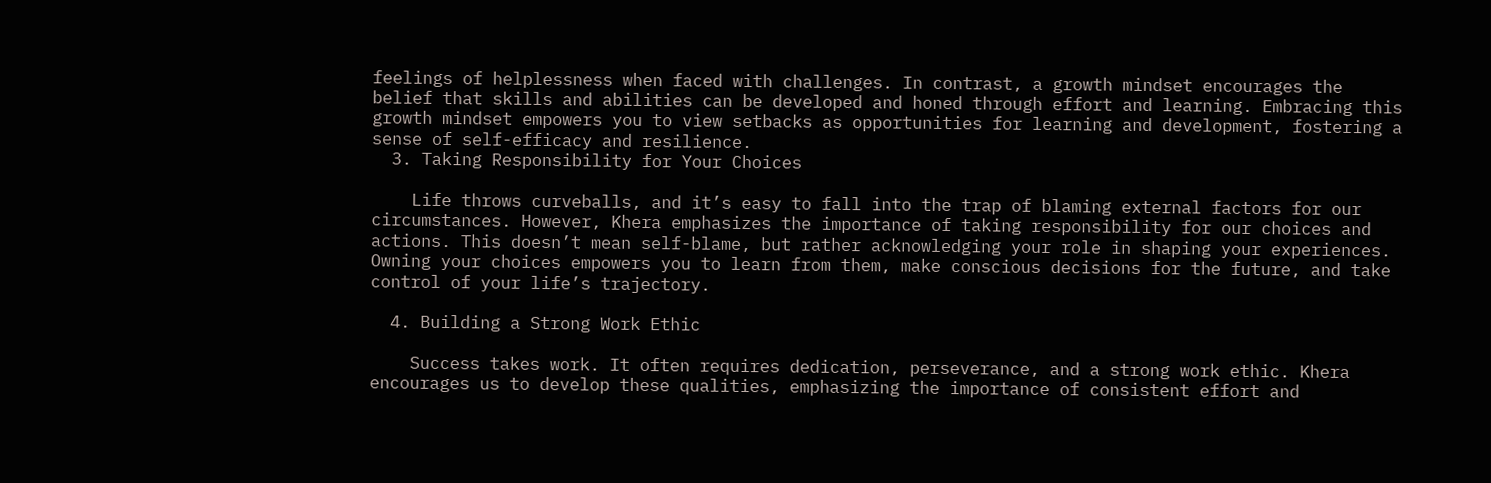feelings of helplessness when faced with challenges. In contrast, a growth mindset encourages the belief that skills and abilities can be developed and honed through effort and learning. Embracing this growth mindset empowers you to view setbacks as opportunities for learning and development, fostering a sense of self-efficacy and resilience.
  3. Taking Responsibility for Your Choices

    Life throws curveballs, and it’s easy to fall into the trap of blaming external factors for our circumstances. However, Khera emphasizes the importance of taking responsibility for our choices and actions. This doesn’t mean self-blame, but rather acknowledging your role in shaping your experiences. Owning your choices empowers you to learn from them, make conscious decisions for the future, and take control of your life’s trajectory.

  4. Building a Strong Work Ethic

    Success takes work. It often requires dedication, perseverance, and a strong work ethic. Khera encourages us to develop these qualities, emphasizing the importance of consistent effort and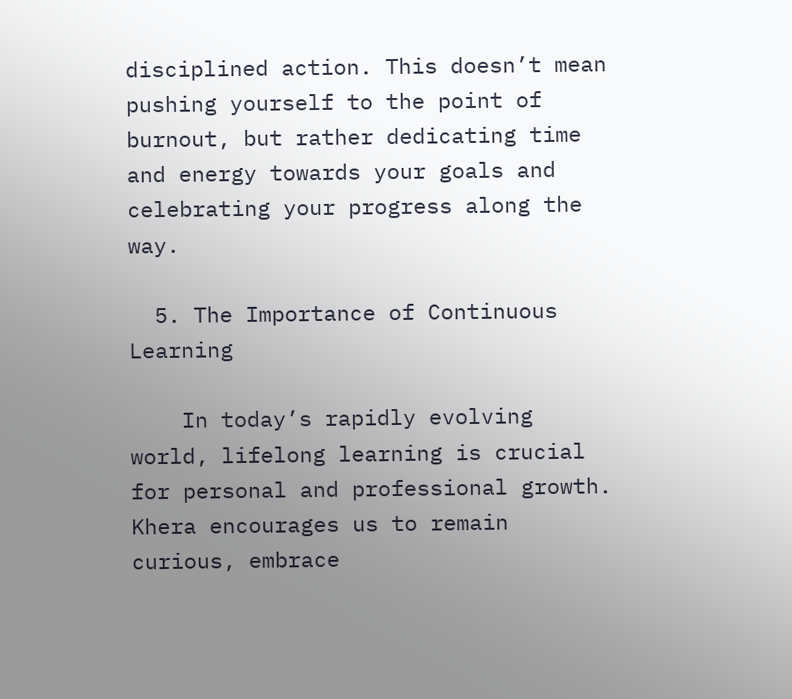disciplined action. This doesn’t mean pushing yourself to the point of burnout, but rather dedicating time and energy towards your goals and celebrating your progress along the way.

  5. The Importance of Continuous Learning

    In today’s rapidly evolving world, lifelong learning is crucial for personal and professional growth. Khera encourages us to remain curious, embrace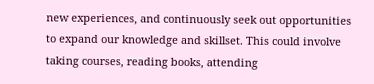new experiences, and continuously seek out opportunities to expand our knowledge and skillset. This could involve taking courses, reading books, attending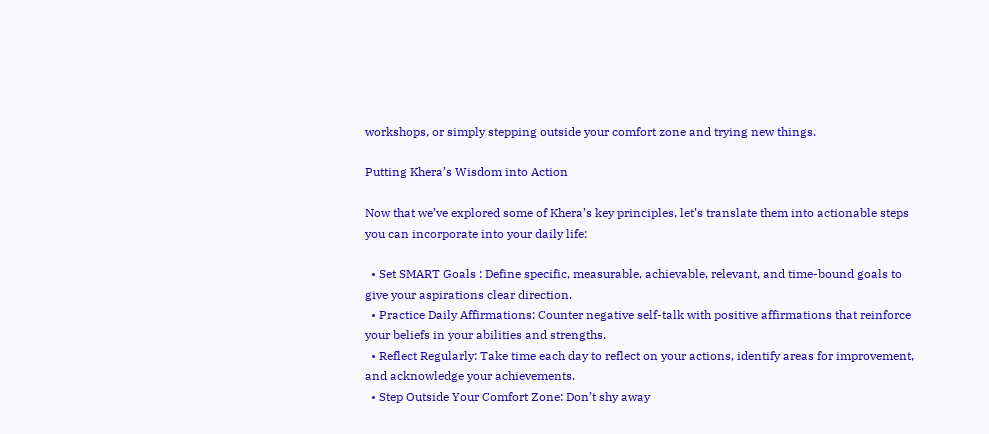workshops, or simply stepping outside your comfort zone and trying new things.

Putting Khera’s Wisdom into Action

Now that we’ve explored some of Khera’s key principles, let’s translate them into actionable steps you can incorporate into your daily life:

  • Set SMART Goals : Define specific, measurable, achievable, relevant, and time-bound goals to give your aspirations clear direction.
  • Practice Daily Affirmations: Counter negative self-talk with positive affirmations that reinforce your beliefs in your abilities and strengths.
  • Reflect Regularly: Take time each day to reflect on your actions, identify areas for improvement, and acknowledge your achievements.
  • Step Outside Your Comfort Zone: Don’t shy away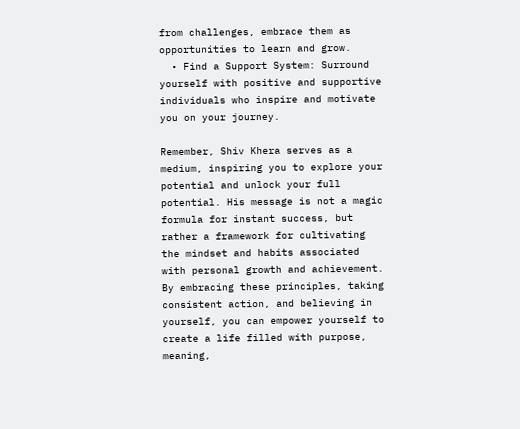from challenges, embrace them as opportunities to learn and grow.
  • Find a Support System: Surround yourself with positive and supportive individuals who inspire and motivate you on your journey.

Remember, Shiv Khera serves as a medium, inspiring you to explore your potential and unlock your full potential. His message is not a magic formula for instant success, but rather a framework for cultivating the mindset and habits associated with personal growth and achievement. By embracing these principles, taking consistent action, and believing in yourself, you can empower yourself to create a life filled with purpose, meaning,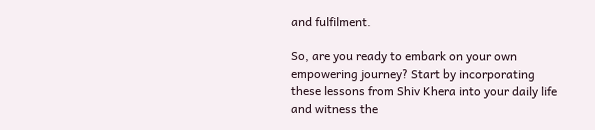and fulfilment.

So, are you ready to embark on your own empowering journey? Start by incorporating these lessons from Shiv Khera into your daily life and witness the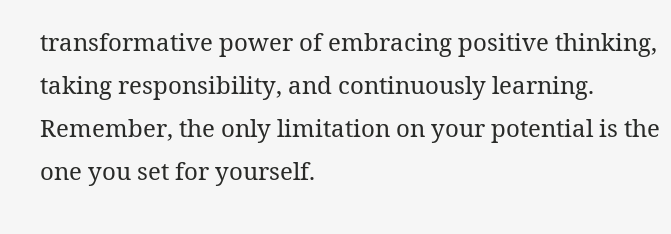transformative power of embracing positive thinking, taking responsibility, and continuously learning. Remember, the only limitation on your potential is the one you set for yourself.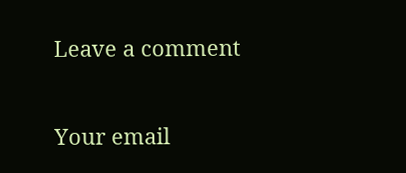Leave a comment

Your email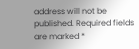address will not be published. Required fields are marked *